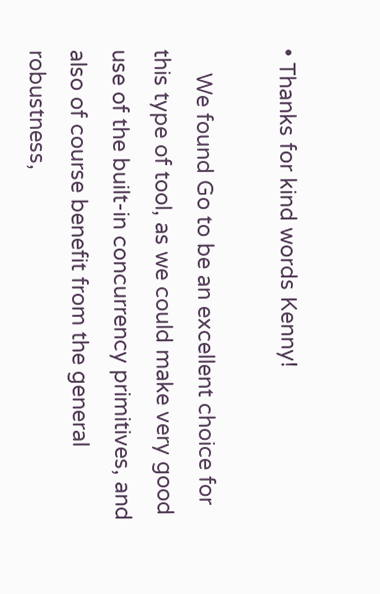• Thanks for kind words Kenny!

    We found Go to be an excellent choice for this type of tool, as we could make very good use of the built-in concurrency primitives, and also of course benefit from the general robustness,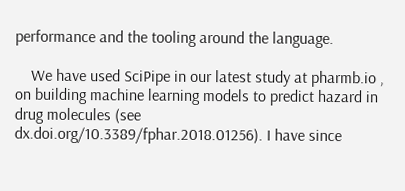performance and the tooling around the language.

    We have used SciPipe in our latest study at pharmb.io , on building machine learning models to predict hazard in drug molecules (see dx.doi.org/10.3389/fphar.2018.01256). I have since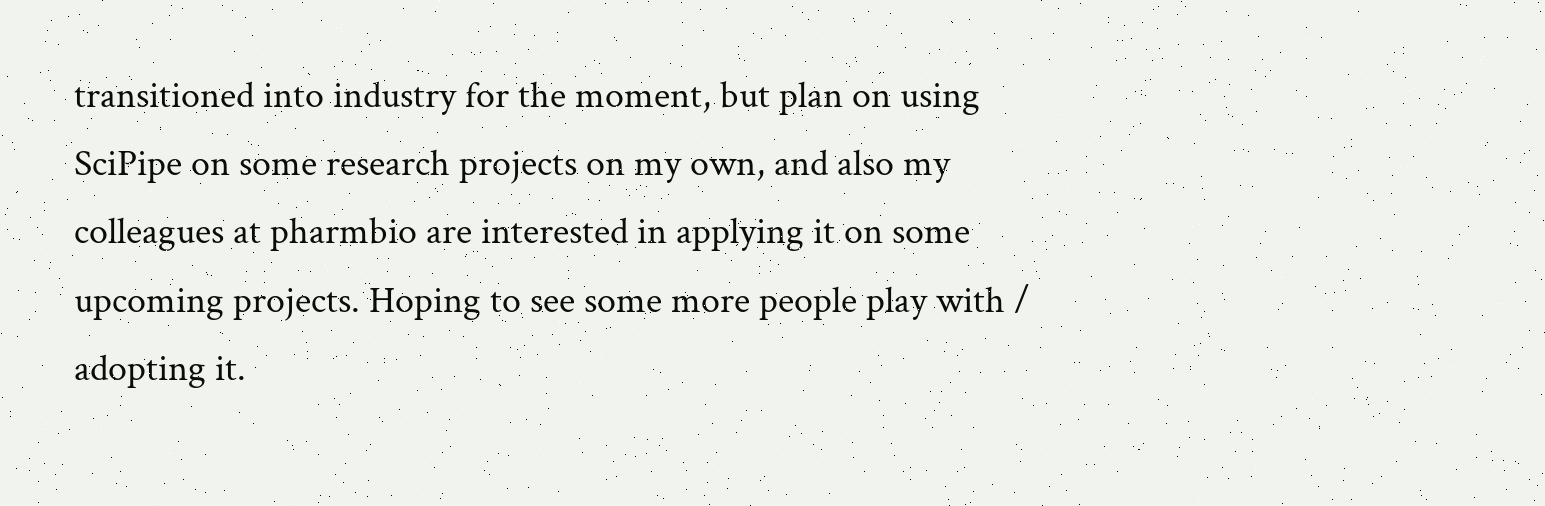transitioned into industry for the moment, but plan on using SciPipe on some research projects on my own, and also my colleagues at pharmbio are interested in applying it on some upcoming projects. Hoping to see some more people play with / adopting it.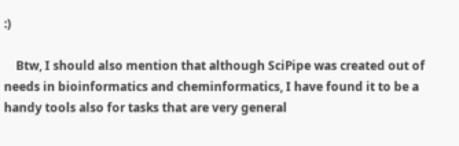:)

    Btw, I should also mention that although SciPipe was created out of needs in bioinformatics and cheminformatics, I have found it to be a handy tools also for tasks that are very general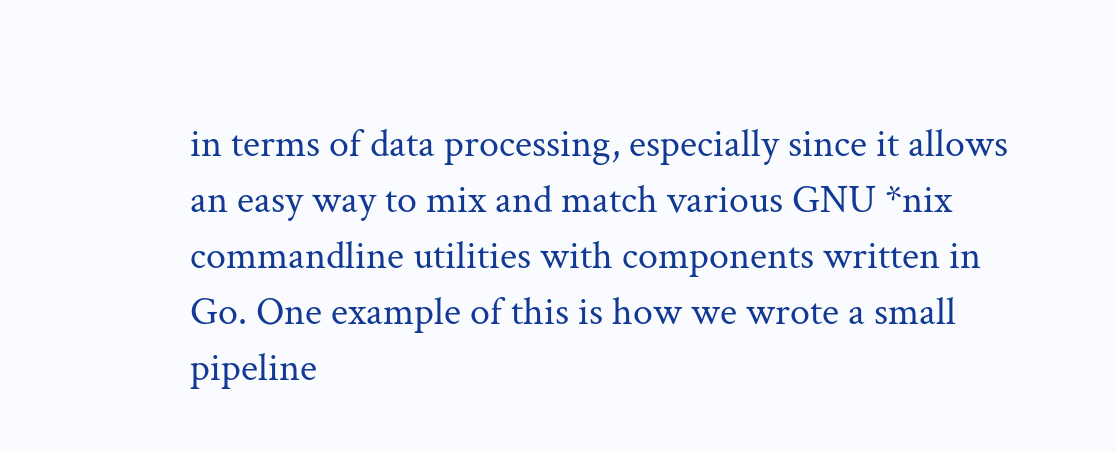in terms of data processing, especially since it allows an easy way to mix and match various GNU *nix commandline utilities with components written in Go. One example of this is how we wrote a small pipeline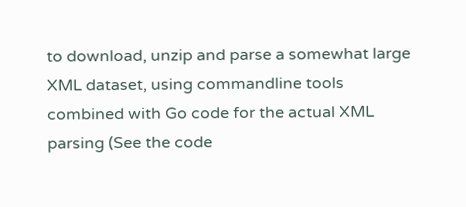to download, unzip and parse a somewhat large XML dataset, using commandline tools combined with Go code for the actual XML parsing (See the code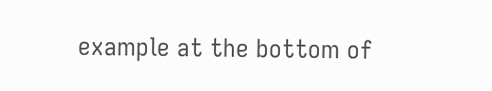example at the bottom of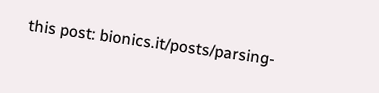this post: bionics.it/posts/parsing-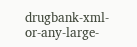drugbank-xml-or-any-large-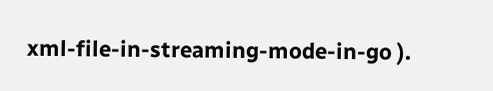xml-file-in-streaming-mode-in-go ).